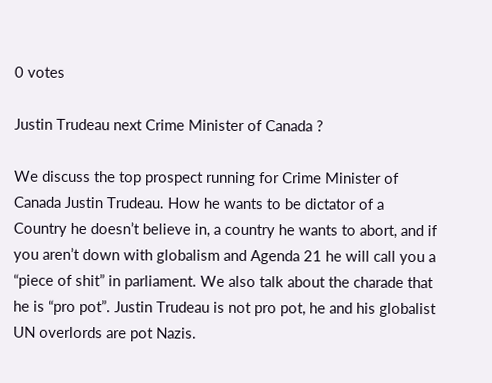0 votes

Justin Trudeau next Crime Minister of Canada ?

We discuss the top prospect running for Crime Minister of Canada Justin Trudeau. How he wants to be dictator of a Country he doesn’t believe in, a country he wants to abort, and if you aren’t down with globalism and Agenda 21 he will call you a “piece of shit” in parliament. We also talk about the charade that he is “pro pot”. Justin Trudeau is not pro pot, he and his globalist UN overlords are pot Nazis.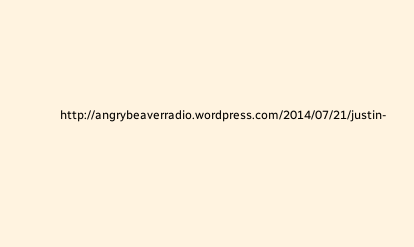http://angrybeaverradio.wordpress.com/2014/07/21/justin-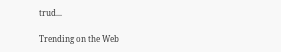trud...

Trending on the Web